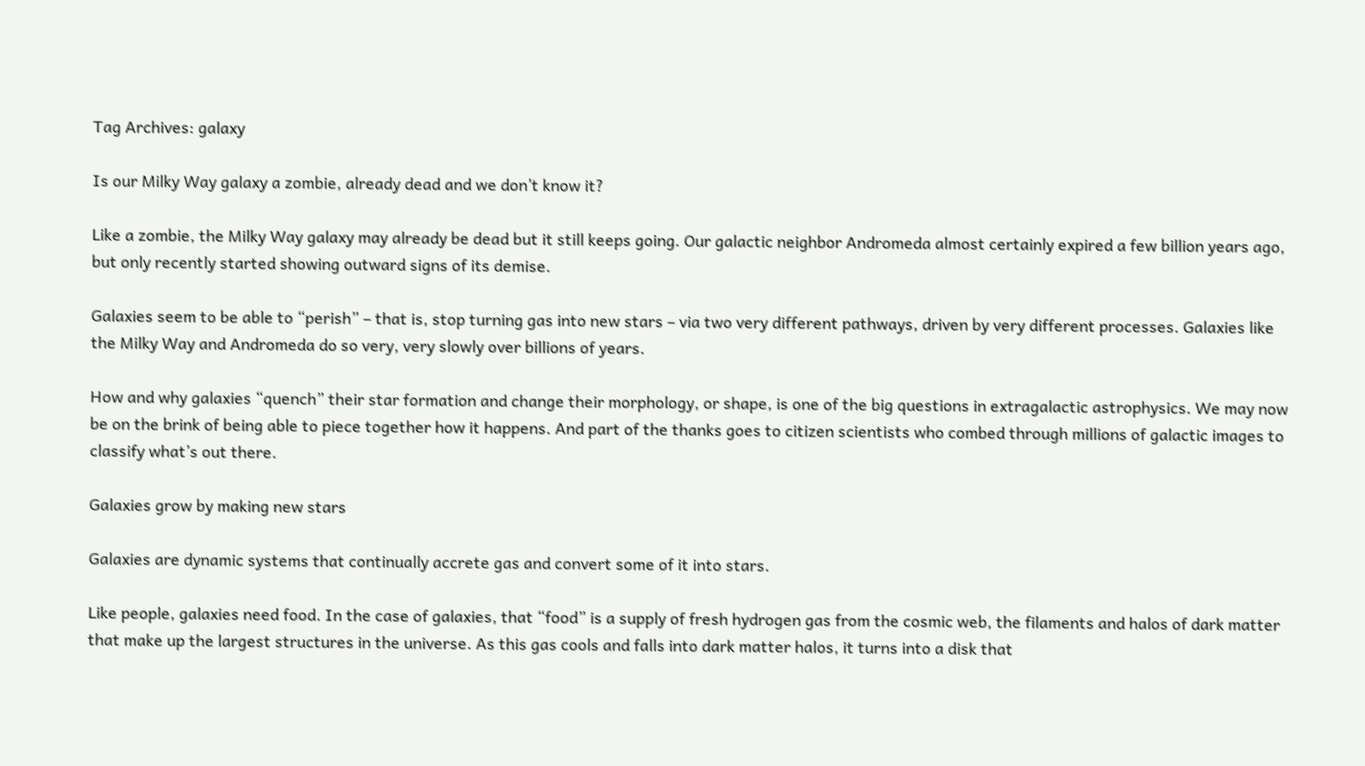Tag Archives: galaxy

Is our Milky Way galaxy a zombie, already dead and we don’t know it?

Like a zombie, the Milky Way galaxy may already be dead but it still keeps going. Our galactic neighbor Andromeda almost certainly expired a few billion years ago, but only recently started showing outward signs of its demise.

Galaxies seem to be able to “perish” – that is, stop turning gas into new stars – via two very different pathways, driven by very different processes. Galaxies like the Milky Way and Andromeda do so very, very slowly over billions of years.

How and why galaxies “quench” their star formation and change their morphology, or shape, is one of the big questions in extragalactic astrophysics. We may now be on the brink of being able to piece together how it happens. And part of the thanks goes to citizen scientists who combed through millions of galactic images to classify what’s out there.

Galaxies grow by making new stars

Galaxies are dynamic systems that continually accrete gas and convert some of it into stars.

Like people, galaxies need food. In the case of galaxies, that “food” is a supply of fresh hydrogen gas from the cosmic web, the filaments and halos of dark matter that make up the largest structures in the universe. As this gas cools and falls into dark matter halos, it turns into a disk that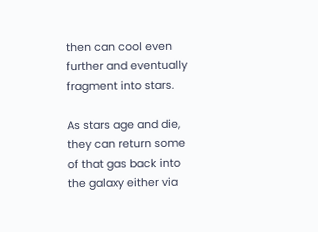then can cool even further and eventually fragment into stars.

As stars age and die, they can return some of that gas back into the galaxy either via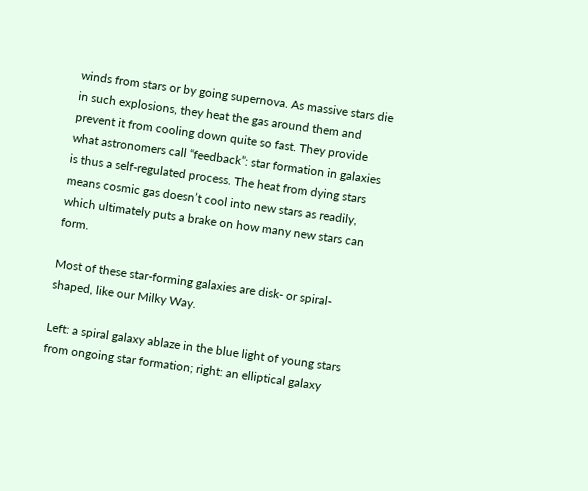winds from stars or by going supernova. As massive stars die in such explosions, they heat the gas around them and prevent it from cooling down quite so fast. They provide what astronomers call “feedback”: star formation in galaxies is thus a self-regulated process. The heat from dying stars means cosmic gas doesn’t cool into new stars as readily, which ultimately puts a brake on how many new stars can form.

Most of these star-forming galaxies are disk- or spiral-shaped, like our Milky Way.

Left: a spiral galaxy ablaze in the blue light of young stars from ongoing star formation; right: an elliptical galaxy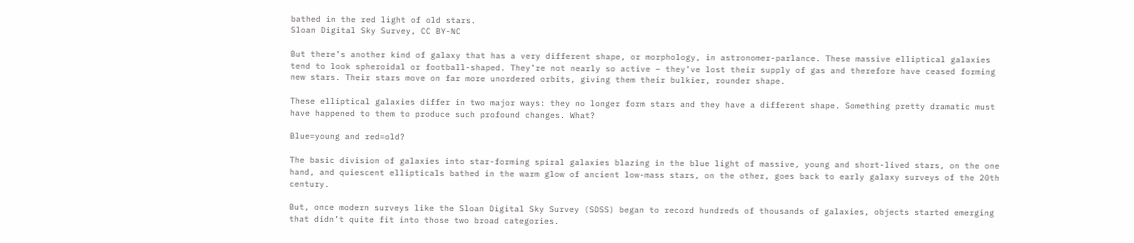bathed in the red light of old stars.
Sloan Digital Sky Survey, CC BY-NC

But there’s another kind of galaxy that has a very different shape, or morphology, in astronomer-parlance. These massive elliptical galaxies tend to look spheroidal or football-shaped. They’re not nearly so active – they’ve lost their supply of gas and therefore have ceased forming new stars. Their stars move on far more unordered orbits, giving them their bulkier, rounder shape.

These elliptical galaxies differ in two major ways: they no longer form stars and they have a different shape. Something pretty dramatic must have happened to them to produce such profound changes. What?

Blue=young and red=old?

The basic division of galaxies into star-forming spiral galaxies blazing in the blue light of massive, young and short-lived stars, on the one hand, and quiescent ellipticals bathed in the warm glow of ancient low-mass stars, on the other, goes back to early galaxy surveys of the 20th century.

But, once modern surveys like the Sloan Digital Sky Survey (SDSS) began to record hundreds of thousands of galaxies, objects started emerging that didn’t quite fit into those two broad categories.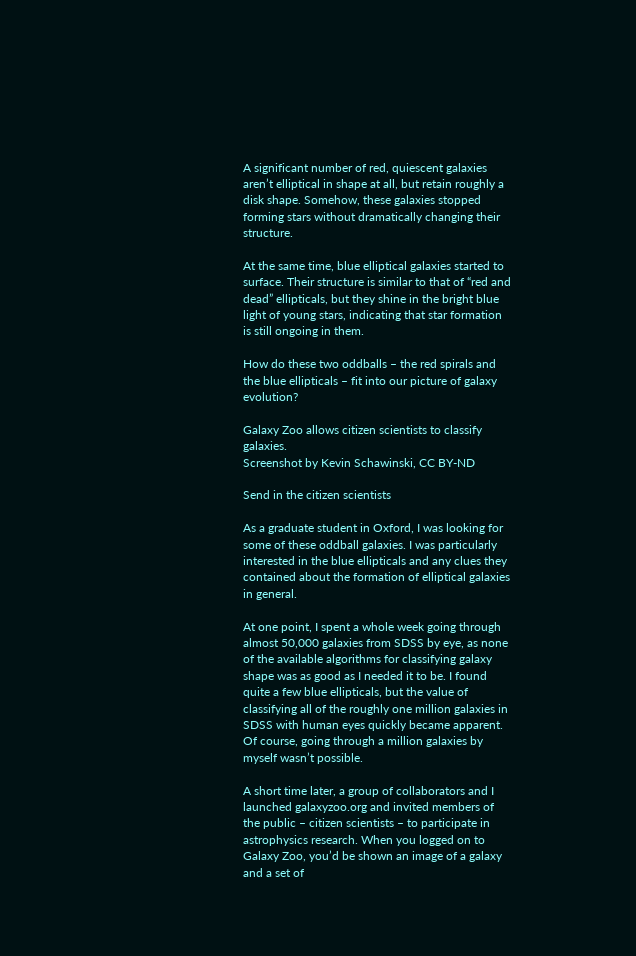A significant number of red, quiescent galaxies aren’t elliptical in shape at all, but retain roughly a disk shape. Somehow, these galaxies stopped forming stars without dramatically changing their structure.

At the same time, blue elliptical galaxies started to surface. Their structure is similar to that of “red and dead” ellipticals, but they shine in the bright blue light of young stars, indicating that star formation is still ongoing in them.

How do these two oddballs – the red spirals and the blue ellipticals – fit into our picture of galaxy evolution?

Galaxy Zoo allows citizen scientists to classify galaxies.
Screenshot by Kevin Schawinski, CC BY-ND

Send in the citizen scientists

As a graduate student in Oxford, I was looking for some of these oddball galaxies. I was particularly interested in the blue ellipticals and any clues they contained about the formation of elliptical galaxies in general.

At one point, I spent a whole week going through almost 50,000 galaxies from SDSS by eye, as none of the available algorithms for classifying galaxy shape was as good as I needed it to be. I found quite a few blue ellipticals, but the value of classifying all of the roughly one million galaxies in SDSS with human eyes quickly became apparent. Of course, going through a million galaxies by myself wasn’t possible.

A short time later, a group of collaborators and I launched galaxyzoo.org and invited members of the public – citizen scientists – to participate in astrophysics research. When you logged on to Galaxy Zoo, you’d be shown an image of a galaxy and a set of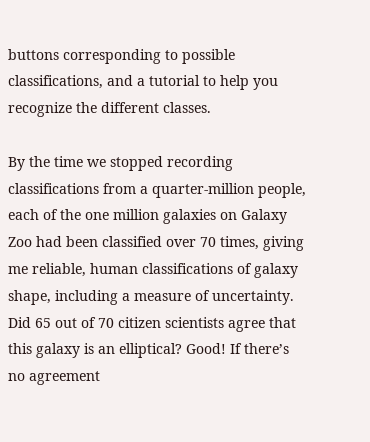buttons corresponding to possible classifications, and a tutorial to help you recognize the different classes.

By the time we stopped recording classifications from a quarter-million people, each of the one million galaxies on Galaxy Zoo had been classified over 70 times, giving me reliable, human classifications of galaxy shape, including a measure of uncertainty. Did 65 out of 70 citizen scientists agree that this galaxy is an elliptical? Good! If there’s no agreement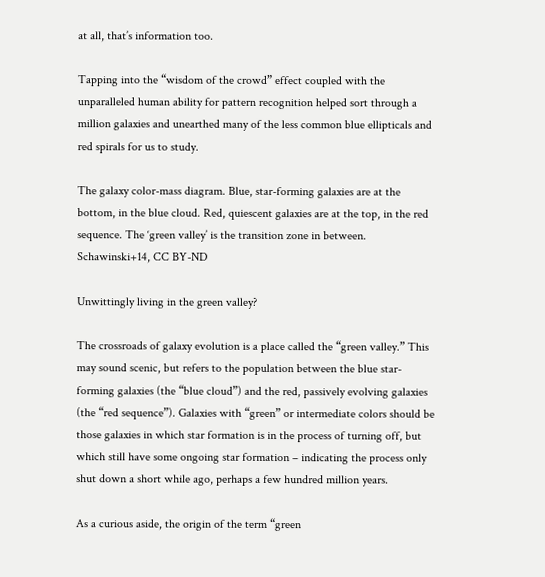at all, that’s information too.

Tapping into the “wisdom of the crowd” effect coupled with the unparalleled human ability for pattern recognition helped sort through a million galaxies and unearthed many of the less common blue ellipticals and red spirals for us to study.

The galaxy color-mass diagram. Blue, star-forming galaxies are at the bottom, in the blue cloud. Red, quiescent galaxies are at the top, in the red sequence. The ‘green valley’ is the transition zone in between.
Schawinski+14, CC BY-ND

Unwittingly living in the green valley?

The crossroads of galaxy evolution is a place called the “green valley.” This may sound scenic, but refers to the population between the blue star-forming galaxies (the “blue cloud”) and the red, passively evolving galaxies (the “red sequence”). Galaxies with “green” or intermediate colors should be those galaxies in which star formation is in the process of turning off, but which still have some ongoing star formation – indicating the process only shut down a short while ago, perhaps a few hundred million years.

As a curious aside, the origin of the term “green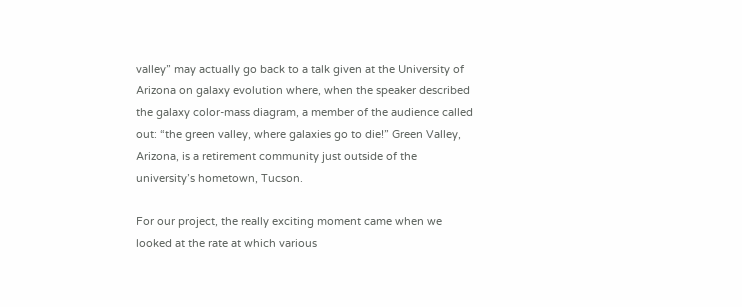valley” may actually go back to a talk given at the University of Arizona on galaxy evolution where, when the speaker described the galaxy color-mass diagram, a member of the audience called out: “the green valley, where galaxies go to die!” Green Valley, Arizona, is a retirement community just outside of the university’s hometown, Tucson.

For our project, the really exciting moment came when we looked at the rate at which various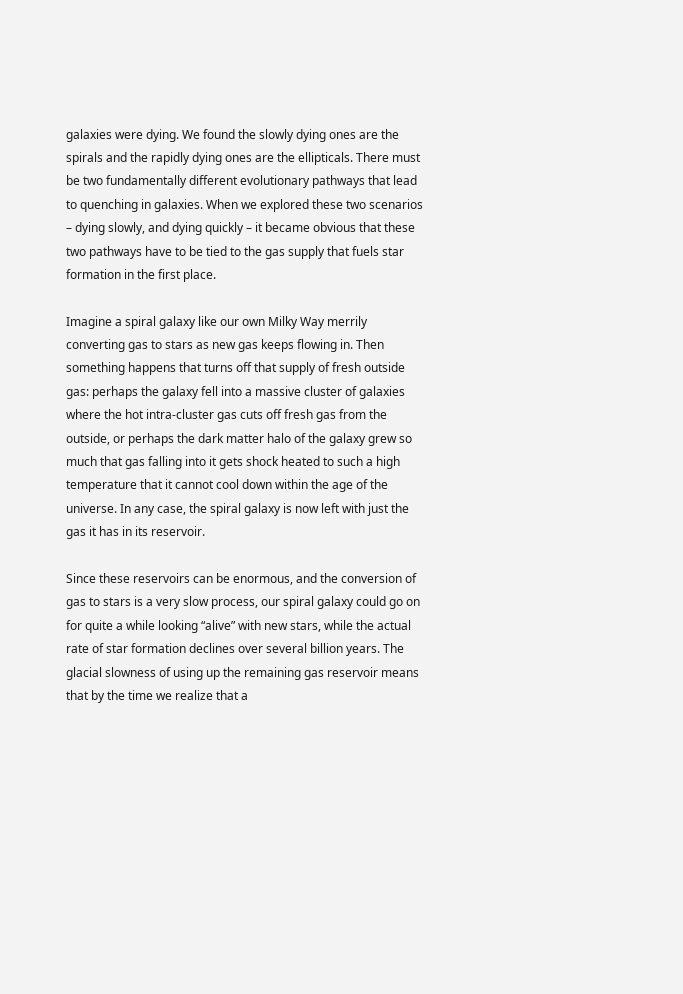galaxies were dying. We found the slowly dying ones are the spirals and the rapidly dying ones are the ellipticals. There must be two fundamentally different evolutionary pathways that lead to quenching in galaxies. When we explored these two scenarios – dying slowly, and dying quickly – it became obvious that these two pathways have to be tied to the gas supply that fuels star formation in the first place.

Imagine a spiral galaxy like our own Milky Way merrily converting gas to stars as new gas keeps flowing in. Then something happens that turns off that supply of fresh outside gas: perhaps the galaxy fell into a massive cluster of galaxies where the hot intra-cluster gas cuts off fresh gas from the outside, or perhaps the dark matter halo of the galaxy grew so much that gas falling into it gets shock heated to such a high temperature that it cannot cool down within the age of the universe. In any case, the spiral galaxy is now left with just the gas it has in its reservoir.

Since these reservoirs can be enormous, and the conversion of gas to stars is a very slow process, our spiral galaxy could go on for quite a while looking “alive” with new stars, while the actual rate of star formation declines over several billion years. The glacial slowness of using up the remaining gas reservoir means that by the time we realize that a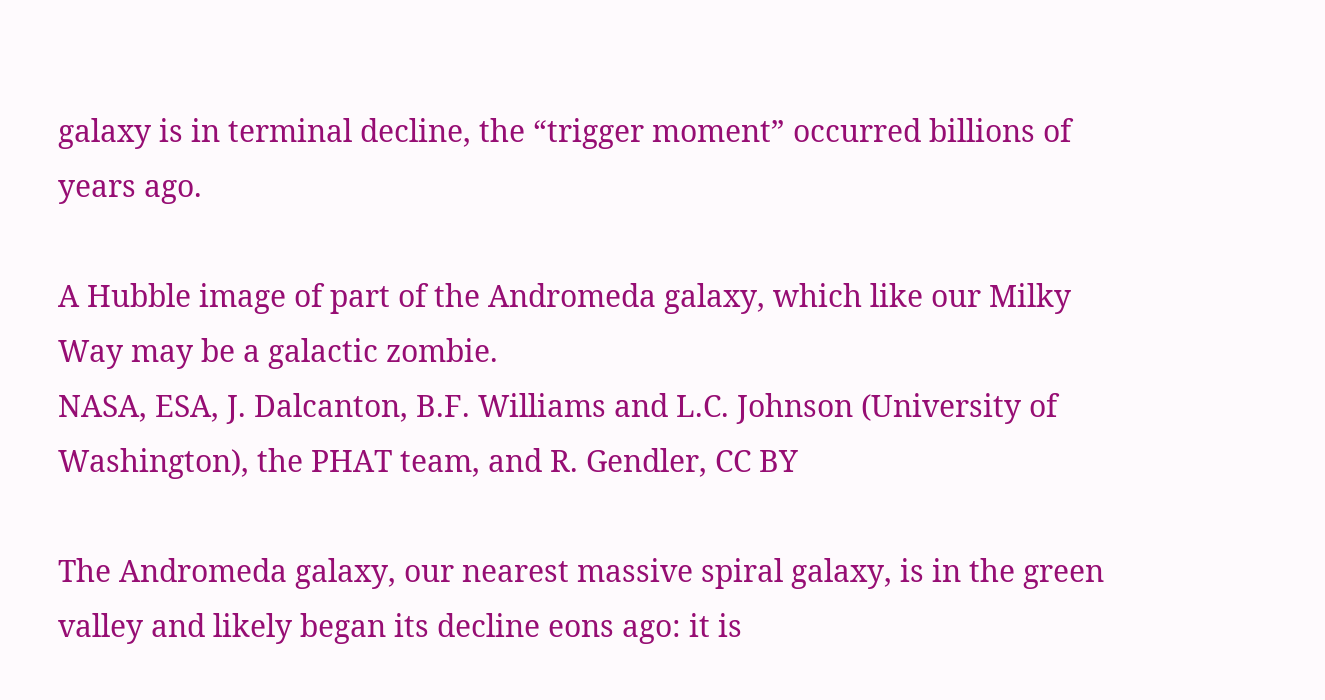galaxy is in terminal decline, the “trigger moment” occurred billions of years ago.

A Hubble image of part of the Andromeda galaxy, which like our Milky Way may be a galactic zombie.
NASA, ESA, J. Dalcanton, B.F. Williams and L.C. Johnson (University of Washington), the PHAT team, and R. Gendler, CC BY

The Andromeda galaxy, our nearest massive spiral galaxy, is in the green valley and likely began its decline eons ago: it is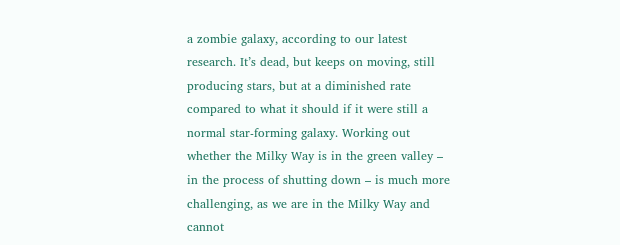a zombie galaxy, according to our latest research. It’s dead, but keeps on moving, still producing stars, but at a diminished rate compared to what it should if it were still a normal star-forming galaxy. Working out whether the Milky Way is in the green valley – in the process of shutting down – is much more challenging, as we are in the Milky Way and cannot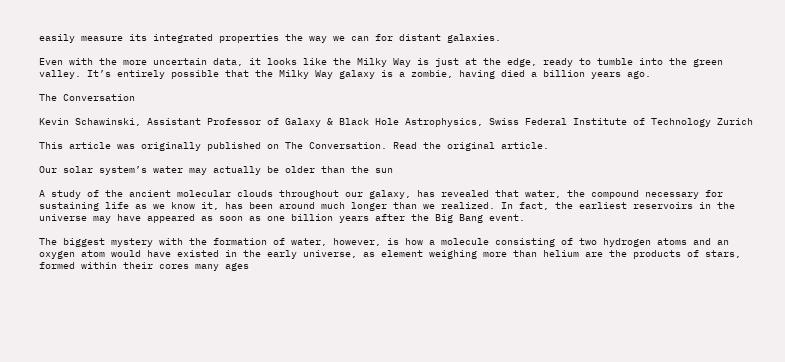easily measure its integrated properties the way we can for distant galaxies.

Even with the more uncertain data, it looks like the Milky Way is just at the edge, ready to tumble into the green valley. It’s entirely possible that the Milky Way galaxy is a zombie, having died a billion years ago.

The Conversation

Kevin Schawinski, Assistant Professor of Galaxy & Black Hole Astrophysics, Swiss Federal Institute of Technology Zurich

This article was originally published on The Conversation. Read the original article.

Our solar system’s water may actually be older than the sun

A study of the ancient molecular clouds throughout our galaxy, has revealed that water, the compound necessary for sustaining life as we know it, has been around much longer than we realized. In fact, the earliest reservoirs in the universe may have appeared as soon as one billion years after the Big Bang event.

The biggest mystery with the formation of water, however, is how a molecule consisting of two hydrogen atoms and an oxygen atom would have existed in the early universe, as element weighing more than helium are the products of stars, formed within their cores many ages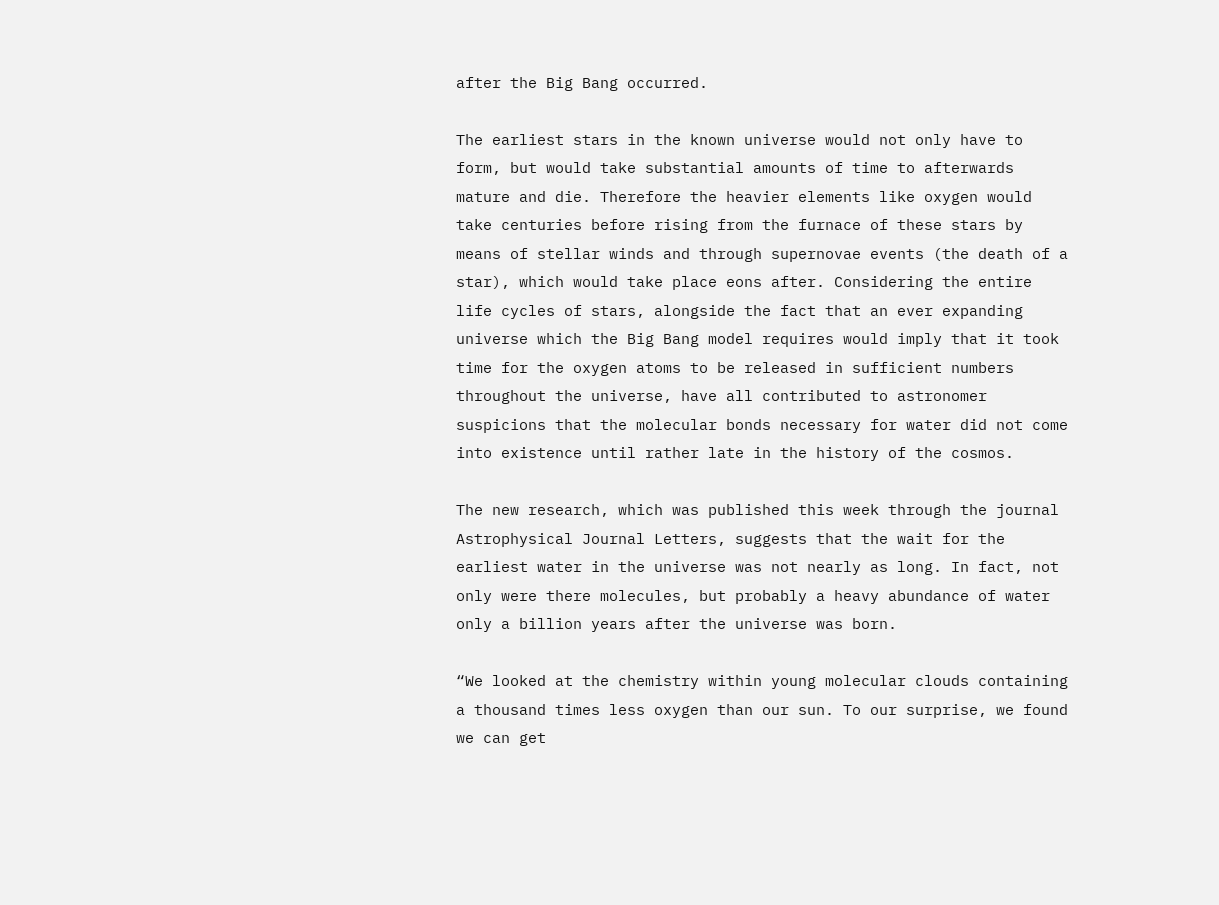after the Big Bang occurred.

The earliest stars in the known universe would not only have to form, but would take substantial amounts of time to afterwards mature and die. Therefore the heavier elements like oxygen would take centuries before rising from the furnace of these stars by means of stellar winds and through supernovae events (the death of a star), which would take place eons after. Considering the entire life cycles of stars, alongside the fact that an ever expanding universe which the Big Bang model requires would imply that it took time for the oxygen atoms to be released in sufficient numbers throughout the universe, have all contributed to astronomer suspicions that the molecular bonds necessary for water did not come into existence until rather late in the history of the cosmos.

The new research, which was published this week through the journal Astrophysical Journal Letters, suggests that the wait for the earliest water in the universe was not nearly as long. In fact, not only were there molecules, but probably a heavy abundance of water only a billion years after the universe was born.

“We looked at the chemistry within young molecular clouds containing a thousand times less oxygen than our sun. To our surprise, we found we can get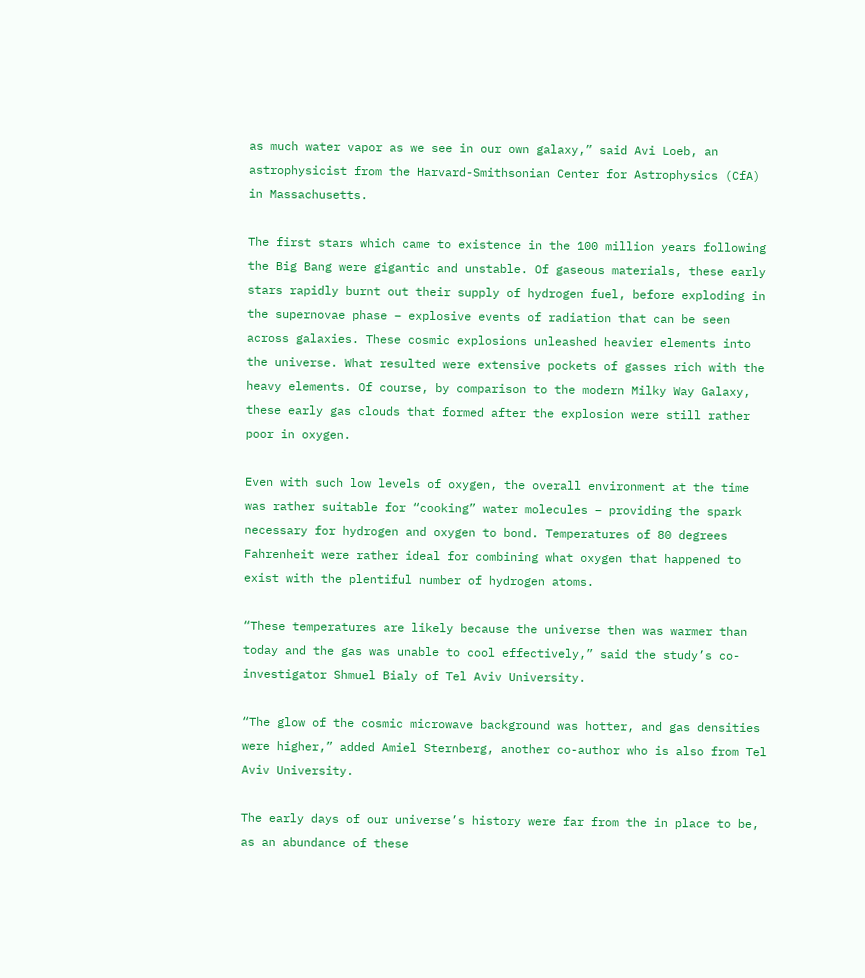as much water vapor as we see in our own galaxy,” said Avi Loeb, an astrophysicist from the Harvard-Smithsonian Center for Astrophysics (CfA) in Massachusetts.

The first stars which came to existence in the 100 million years following the Big Bang were gigantic and unstable. Of gaseous materials, these early stars rapidly burnt out their supply of hydrogen fuel, before exploding in the supernovae phase – explosive events of radiation that can be seen across galaxies. These cosmic explosions unleashed heavier elements into the universe. What resulted were extensive pockets of gasses rich with the heavy elements. Of course, by comparison to the modern Milky Way Galaxy, these early gas clouds that formed after the explosion were still rather poor in oxygen.

Even with such low levels of oxygen, the overall environment at the time was rather suitable for “cooking” water molecules – providing the spark necessary for hydrogen and oxygen to bond. Temperatures of 80 degrees Fahrenheit were rather ideal for combining what oxygen that happened to exist with the plentiful number of hydrogen atoms.

“These temperatures are likely because the universe then was warmer than today and the gas was unable to cool effectively,” said the study’s co-investigator Shmuel Bialy of Tel Aviv University.

“The glow of the cosmic microwave background was hotter, and gas densities were higher,” added Amiel Sternberg, another co-author who is also from Tel Aviv University.

The early days of our universe’s history were far from the in place to be, as an abundance of these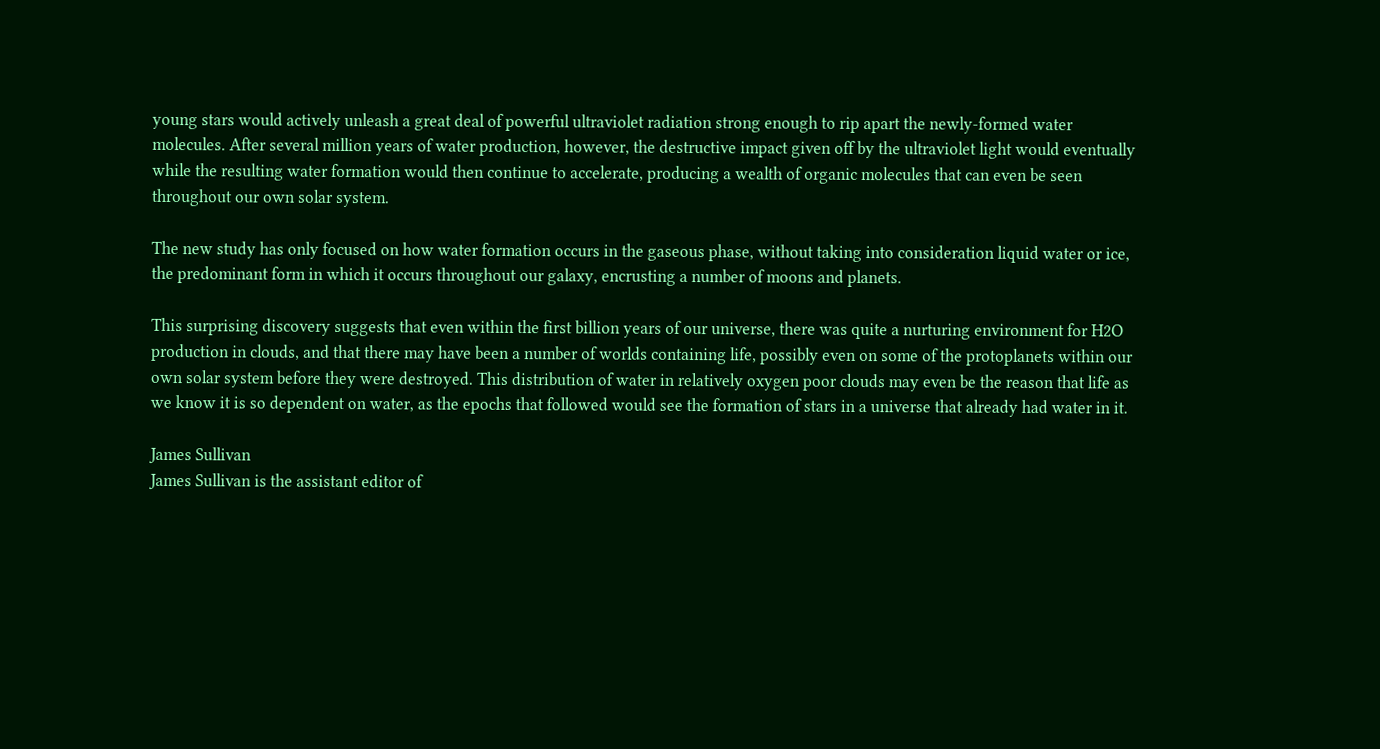young stars would actively unleash a great deal of powerful ultraviolet radiation strong enough to rip apart the newly-formed water molecules. After several million years of water production, however, the destructive impact given off by the ultraviolet light would eventually while the resulting water formation would then continue to accelerate, producing a wealth of organic molecules that can even be seen throughout our own solar system.

The new study has only focused on how water formation occurs in the gaseous phase, without taking into consideration liquid water or ice, the predominant form in which it occurs throughout our galaxy, encrusting a number of moons and planets.

This surprising discovery suggests that even within the first billion years of our universe, there was quite a nurturing environment for H2O production in clouds, and that there may have been a number of worlds containing life, possibly even on some of the protoplanets within our own solar system before they were destroyed. This distribution of water in relatively oxygen poor clouds may even be the reason that life as we know it is so dependent on water, as the epochs that followed would see the formation of stars in a universe that already had water in it.

James Sullivan
James Sullivan is the assistant editor of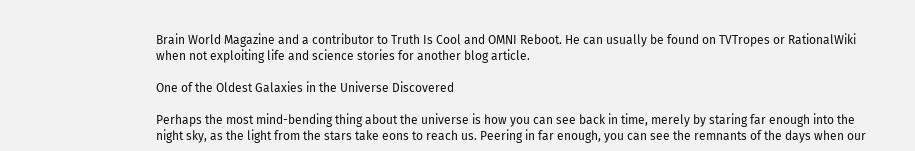Brain World Magazine and a contributor to Truth Is Cool and OMNI Reboot. He can usually be found on TVTropes or RationalWiki when not exploiting life and science stories for another blog article.

One of the Oldest Galaxies in the Universe Discovered

Perhaps the most mind-bending thing about the universe is how you can see back in time, merely by staring far enough into the night sky, as the light from the stars take eons to reach us. Peering in far enough, you can see the remnants of the days when our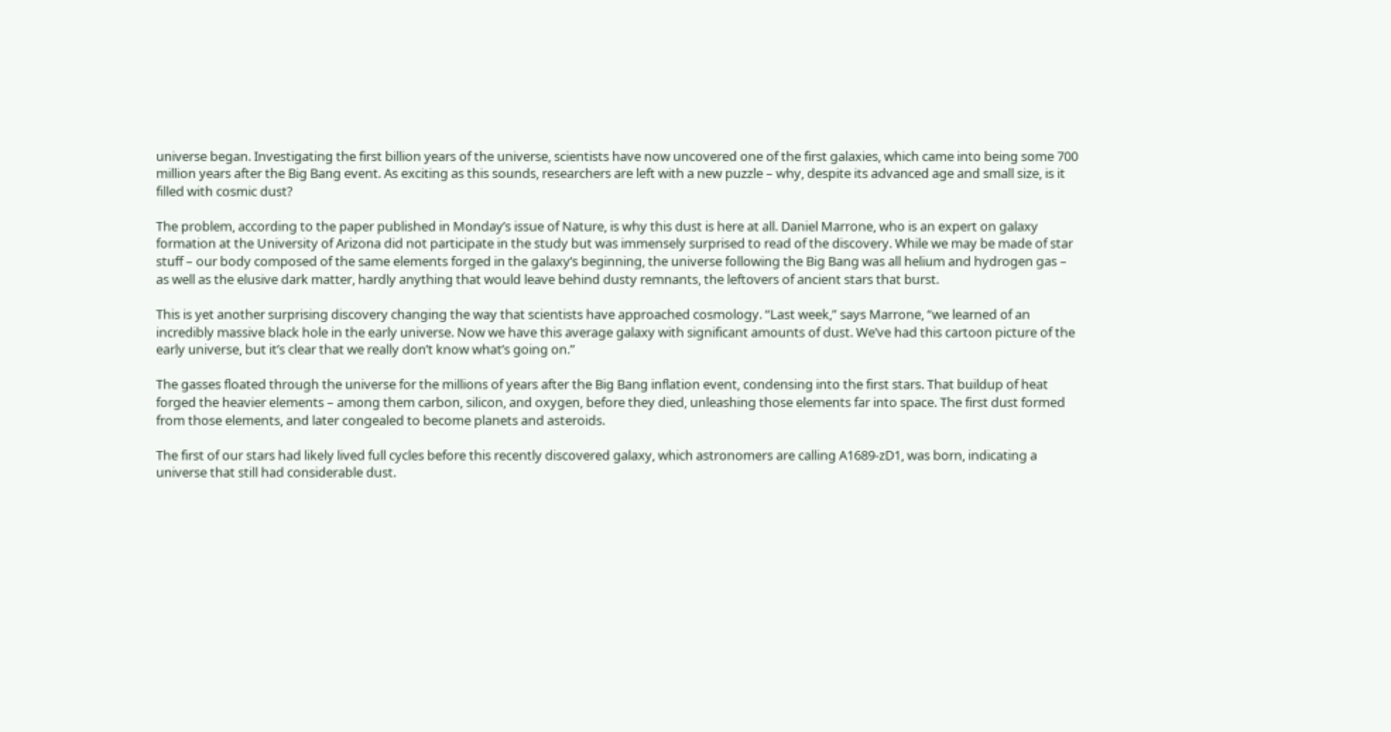universe began. Investigating the first billion years of the universe, scientists have now uncovered one of the first galaxies, which came into being some 700 million years after the Big Bang event. As exciting as this sounds, researchers are left with a new puzzle – why, despite its advanced age and small size, is it filled with cosmic dust?

The problem, according to the paper published in Monday’s issue of Nature, is why this dust is here at all. Daniel Marrone, who is an expert on galaxy formation at the University of Arizona did not participate in the study but was immensely surprised to read of the discovery. While we may be made of star stuff – our body composed of the same elements forged in the galaxy’s beginning, the universe following the Big Bang was all helium and hydrogen gas – as well as the elusive dark matter, hardly anything that would leave behind dusty remnants, the leftovers of ancient stars that burst.

This is yet another surprising discovery changing the way that scientists have approached cosmology. “Last week,” says Marrone, “we learned of an incredibly massive black hole in the early universe. Now we have this average galaxy with significant amounts of dust. We’ve had this cartoon picture of the early universe, but it’s clear that we really don’t know what’s going on.”

The gasses floated through the universe for the millions of years after the Big Bang inflation event, condensing into the first stars. That buildup of heat forged the heavier elements – among them carbon, silicon, and oxygen, before they died, unleashing those elements far into space. The first dust formed from those elements, and later congealed to become planets and asteroids.

The first of our stars had likely lived full cycles before this recently discovered galaxy, which astronomers are calling A1689-zD1, was born, indicating a universe that still had considerable dust.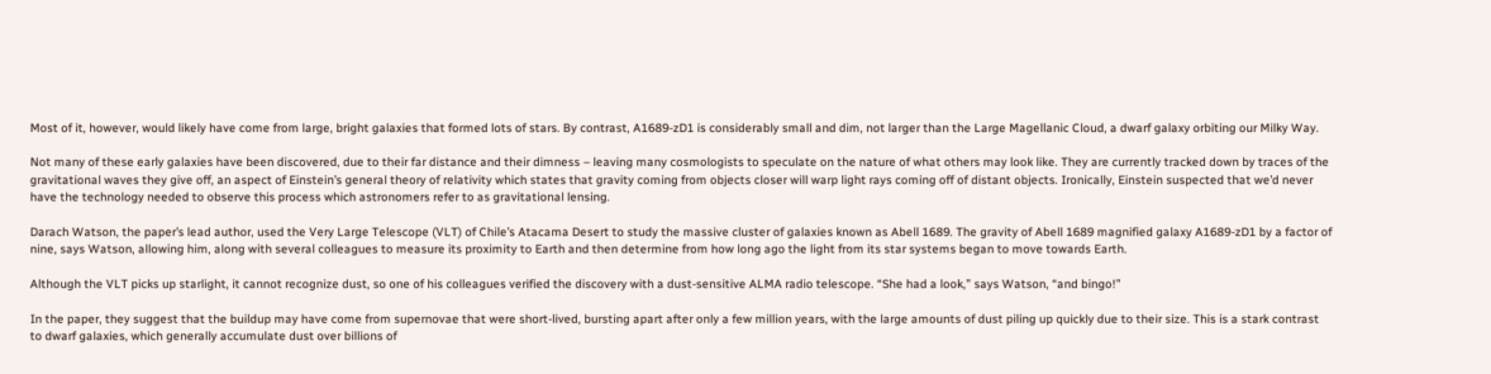Most of it, however, would likely have come from large, bright galaxies that formed lots of stars. By contrast, A1689-zD1 is considerably small and dim, not larger than the Large Magellanic Cloud, a dwarf galaxy orbiting our Milky Way.

Not many of these early galaxies have been discovered, due to their far distance and their dimness – leaving many cosmologists to speculate on the nature of what others may look like. They are currently tracked down by traces of the gravitational waves they give off, an aspect of Einstein’s general theory of relativity which states that gravity coming from objects closer will warp light rays coming off of distant objects. Ironically, Einstein suspected that we’d never have the technology needed to observe this process which astronomers refer to as gravitational lensing.

Darach Watson, the paper’s lead author, used the Very Large Telescope (VLT) of Chile’s Atacama Desert to study the massive cluster of galaxies known as Abell 1689. The gravity of Abell 1689 magnified galaxy A1689-zD1 by a factor of nine, says Watson, allowing him, along with several colleagues to measure its proximity to Earth and then determine from how long ago the light from its star systems began to move towards Earth.

Although the VLT picks up starlight, it cannot recognize dust, so one of his colleagues verified the discovery with a dust-sensitive ALMA radio telescope. “She had a look,” says Watson, “and bingo!”

In the paper, they suggest that the buildup may have come from supernovae that were short-lived, bursting apart after only a few million years, with the large amounts of dust piling up quickly due to their size. This is a stark contrast to dwarf galaxies, which generally accumulate dust over billions of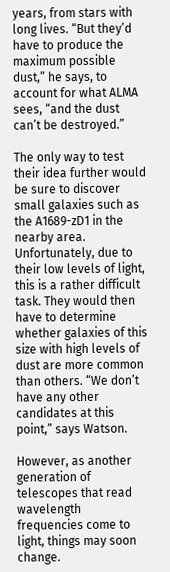years, from stars with long lives. “But they’d have to produce the maximum possible dust,” he says, to account for what ALMA sees, “and the dust can’t be destroyed.”

The only way to test their idea further would be sure to discover small galaxies such as the A1689-zD1 in the nearby area. Unfortunately, due to their low levels of light, this is a rather difficult task. They would then have to determine whether galaxies of this size with high levels of dust are more common than others. “We don’t have any other candidates at this point,” says Watson.

However, as another generation of telescopes that read wavelength frequencies come to light, things may soon change.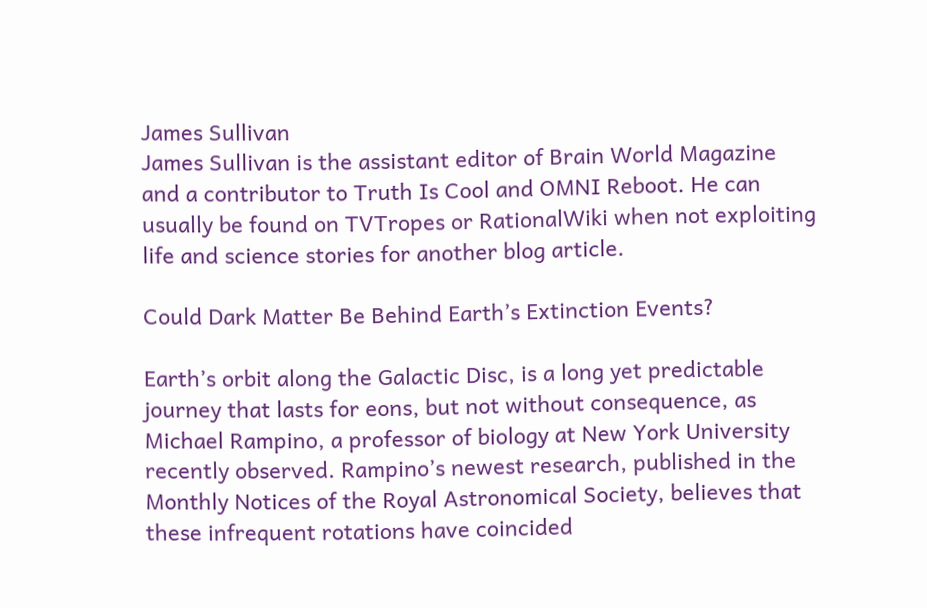James Sullivan
James Sullivan is the assistant editor of Brain World Magazine and a contributor to Truth Is Cool and OMNI Reboot. He can usually be found on TVTropes or RationalWiki when not exploiting life and science stories for another blog article.

Could Dark Matter Be Behind Earth’s Extinction Events?

Earth’s orbit along the Galactic Disc, is a long yet predictable journey that lasts for eons, but not without consequence, as Michael Rampino, a professor of biology at New York University recently observed. Rampino’s newest research, published in the Monthly Notices of the Royal Astronomical Society, believes that these infrequent rotations have coincided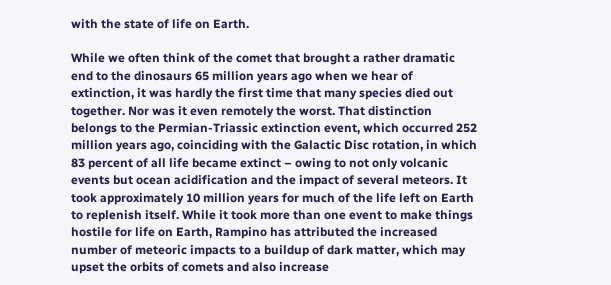with the state of life on Earth.

While we often think of the comet that brought a rather dramatic end to the dinosaurs 65 million years ago when we hear of extinction, it was hardly the first time that many species died out together. Nor was it even remotely the worst. That distinction belongs to the Permian-Triassic extinction event, which occurred 252 million years ago, coinciding with the Galactic Disc rotation, in which 83 percent of all life became extinct – owing to not only volcanic events but ocean acidification and the impact of several meteors. It took approximately 10 million years for much of the life left on Earth to replenish itself. While it took more than one event to make things hostile for life on Earth, Rampino has attributed the increased number of meteoric impacts to a buildup of dark matter, which may upset the orbits of comets and also increase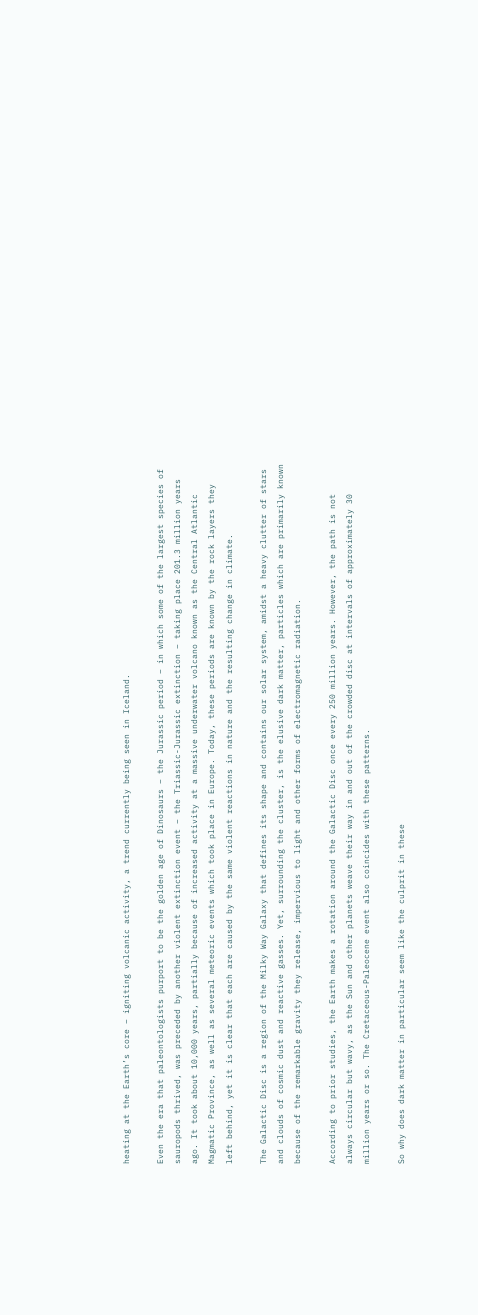heating at the Earth’s core – igniting volcanic activity, a trend currently being seen in Iceland.

Even the era that paleontologists purport to be the golden age of Dinosaurs – the Jurassic period – in which some of the largest species of sauropods thrived, was preceded by another violent extinction event – the Triassic-Jurassic extinction – taking place 201.3 million years ago. It took about 10,000 years, partially because of increased activity at a massive underwater volcano known as the Central Atlantic Magmatic Province, as well as several meteoric events which took place in Europe. Today, these periods are known by the rock layers they left behind, yet it is clear that each are caused by the same violent reactions in nature and the resulting change in climate.

The Galactic Disc is a region of the Milky Way Galaxy that defines its shape and contains our solar system, amidst a heavy clutter of stars and clouds of cosmic dust and reactive gasses. Yet, surrounding the cluster, is the elusive dark matter, particles which are primarily known because of the remarkable gravity they release, impervious to light and other forms of electromagnetic radiation.

According to prior studies, the Earth makes a rotation around the Galactic Disc once every 250 million years. However, the path is not always circular but wavy, as the Sun and other planets weave their way in and out of the crowded disc at intervals of approximately 30 million years or so. The Cretaceous-Paleocene event also coincides with these patterns.

So why does dark matter in particular seem like the culprit in these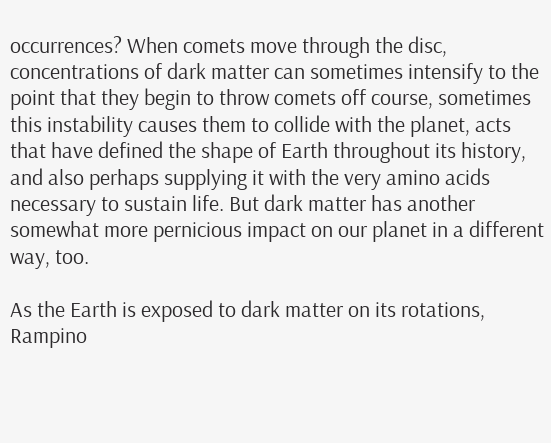occurrences? When comets move through the disc, concentrations of dark matter can sometimes intensify to the point that they begin to throw comets off course, sometimes this instability causes them to collide with the planet, acts that have defined the shape of Earth throughout its history, and also perhaps supplying it with the very amino acids necessary to sustain life. But dark matter has another somewhat more pernicious impact on our planet in a different way, too.

As the Earth is exposed to dark matter on its rotations, Rampino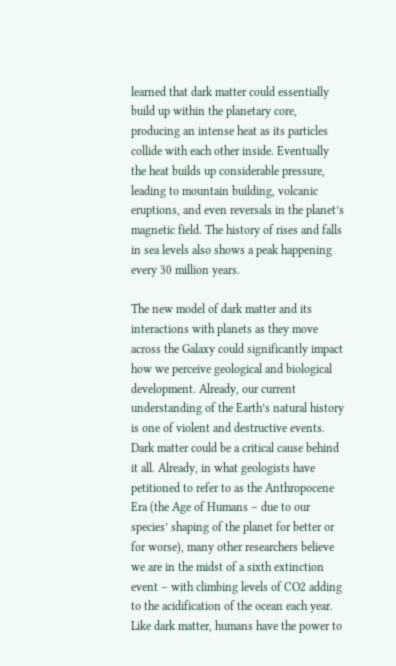learned that dark matter could essentially build up within the planetary core, producing an intense heat as its particles collide with each other inside. Eventually the heat builds up considerable pressure, leading to mountain building, volcanic eruptions, and even reversals in the planet’s magnetic field. The history of rises and falls in sea levels also shows a peak happening every 30 million years.

The new model of dark matter and its interactions with planets as they move across the Galaxy could significantly impact how we perceive geological and biological development. Already, our current understanding of the Earth’s natural history is one of violent and destructive events. Dark matter could be a critical cause behind it all. Already, in what geologists have petitioned to refer to as the Anthropocene Era (the Age of Humans – due to our species’ shaping of the planet for better or for worse), many other researchers believe we are in the midst of a sixth extinction event – with climbing levels of CO2 adding to the acidification of the ocean each year. Like dark matter, humans have the power to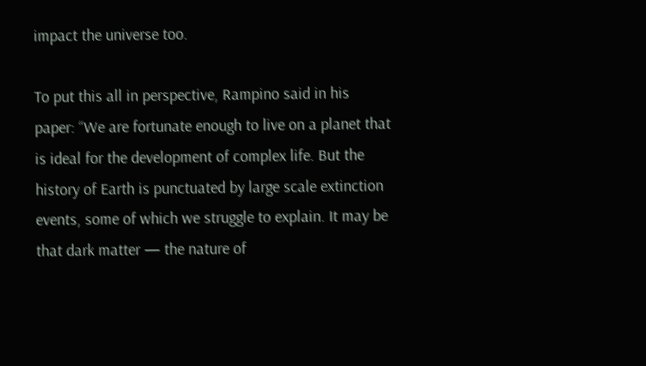impact the universe too.

To put this all in perspective, Rampino said in his paper: “We are fortunate enough to live on a planet that is ideal for the development of complex life. But the history of Earth is punctuated by large scale extinction events, some of which we struggle to explain. It may be that dark matter — the nature of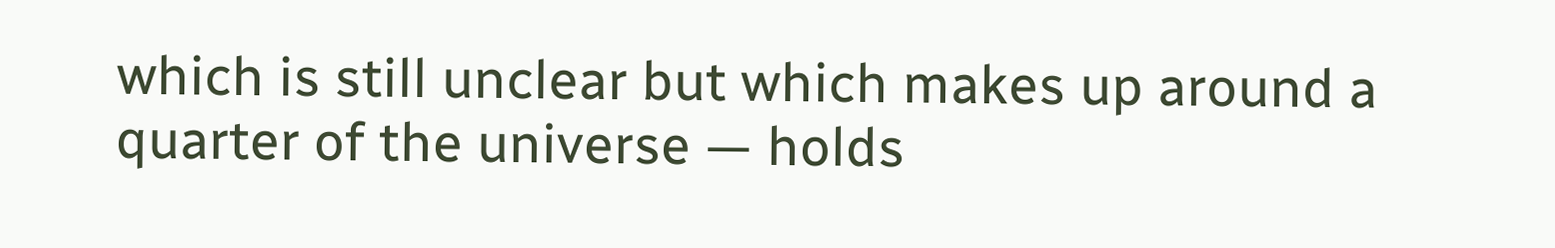which is still unclear but which makes up around a quarter of the universe — holds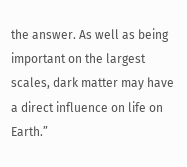the answer. As well as being important on the largest scales, dark matter may have a direct influence on life on Earth.”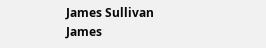James Sullivan
James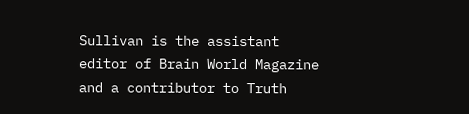Sullivan is the assistant editor of Brain World Magazine and a contributor to Truth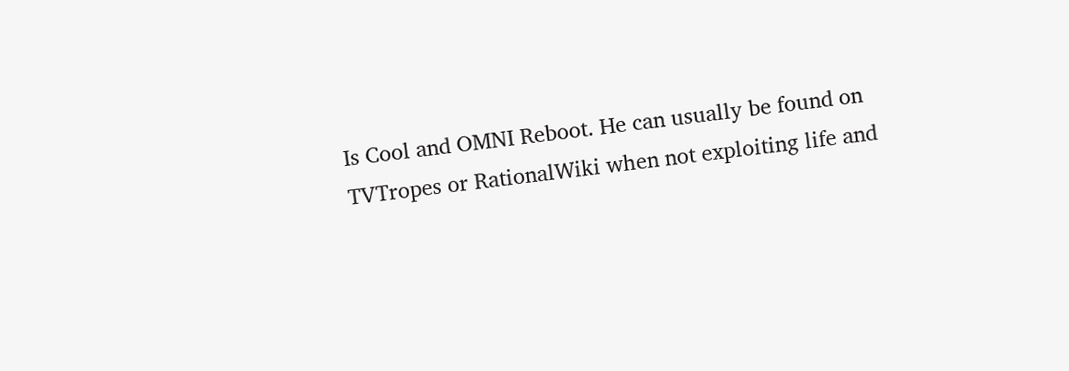Is Cool and OMNI Reboot. He can usually be found on TVTropes or RationalWiki when not exploiting life and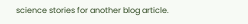science stories for another blog article.